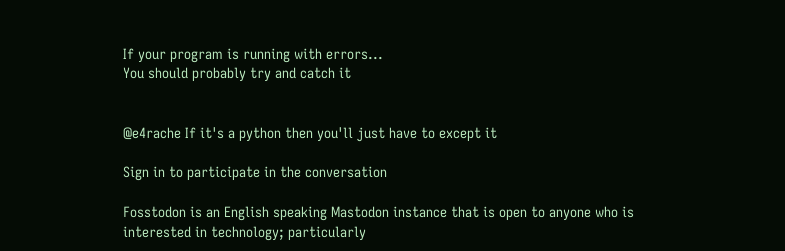If your program is running with errors...
You should probably try and catch it


@e4rache If it's a python then you'll just have to except it

Sign in to participate in the conversation

Fosstodon is an English speaking Mastodon instance that is open to anyone who is interested in technology; particularly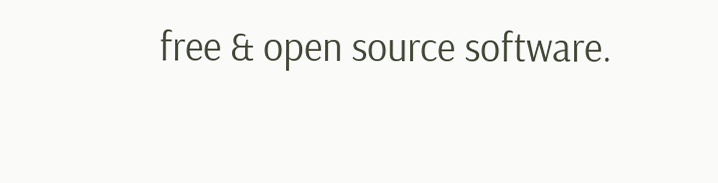free & open source software.